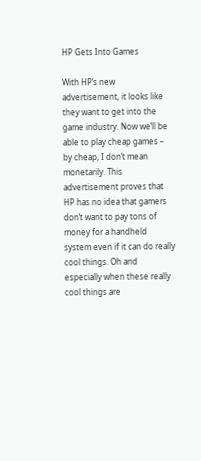HP Gets Into Games

With HP’s new advertisement, it looks like they want to get into the game industry. Now we’ll be able to play cheap games – by cheap, I don’t mean monetarily. This advertisement proves that HP has no idea that gamers don’t want to pay tons of money for a handheld system even if it can do really cool things. Oh and especially when these really cool things are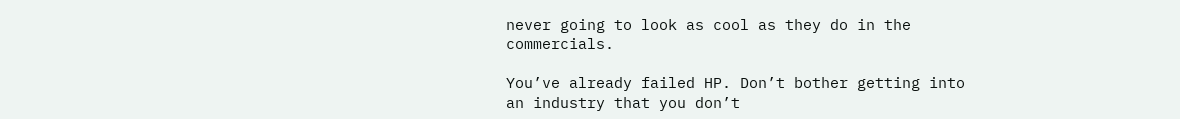never going to look as cool as they do in the commercials.

You’ve already failed HP. Don’t bother getting into an industry that you don’t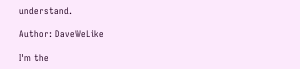understand.

Author: DaveWeLike

I'm the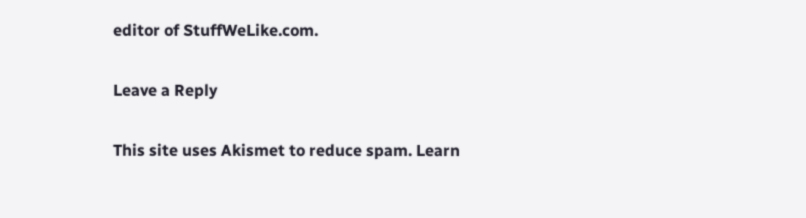editor of StuffWeLike.com.

Leave a Reply

This site uses Akismet to reduce spam. Learn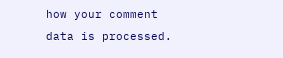how your comment data is processed.